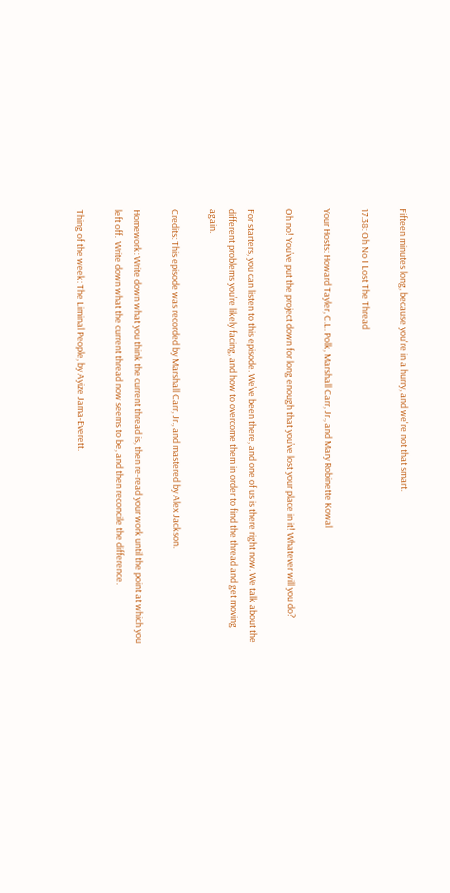Fifteen minutes long, because you're in a hurry, and we're not that smart.

17.38: Oh No I Lost The Thread

Your Hosts: Howard Tayler, C.L. Polk, Marshall Carr, Jr., and Mary Robinette Kowal

Oh no! You’ve put the project down for long enough that you’ve lost your place in it! Whatever will you do?

For starters, you can listen to this episode. We’ve been there, and one of us is there right now. We talk about the different problems you’re likely facing, and how to overcome them in order to find the thread and get moving again.

Credits: This episode was recorded by Marshall Carr, Jr., and mastered by Alex Jackson.

Homework: Write down what you think the current thread is, then re-read your work until the point at which you left off.  Write down what the current thread now seems to be, and then reconcile the difference.

Thing of the week: The Liminal People, by Ayize Jama-Everett.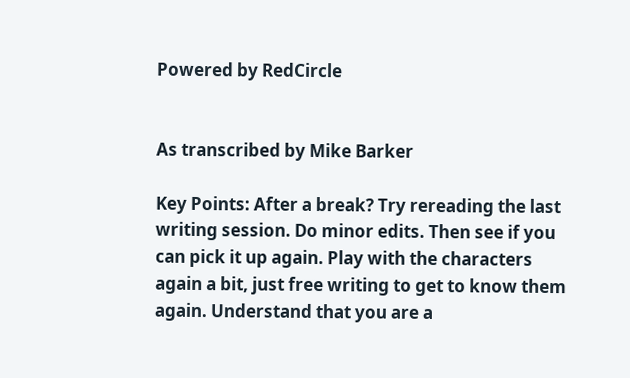Powered by RedCircle


As transcribed by Mike Barker

Key Points: After a break? Try rereading the last writing session. Do minor edits. Then see if you can pick it up again. Play with the characters again a bit, just free writing to get to know them again. Understand that you are a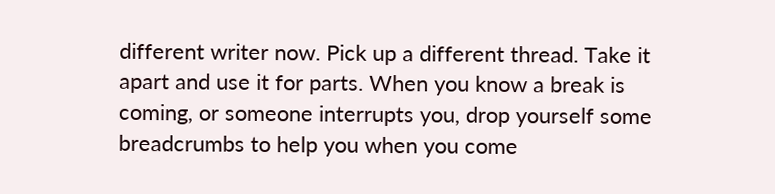different writer now. Pick up a different thread. Take it apart and use it for parts. When you know a break is coming, or someone interrupts you, drop yourself some breadcrumbs to help you when you come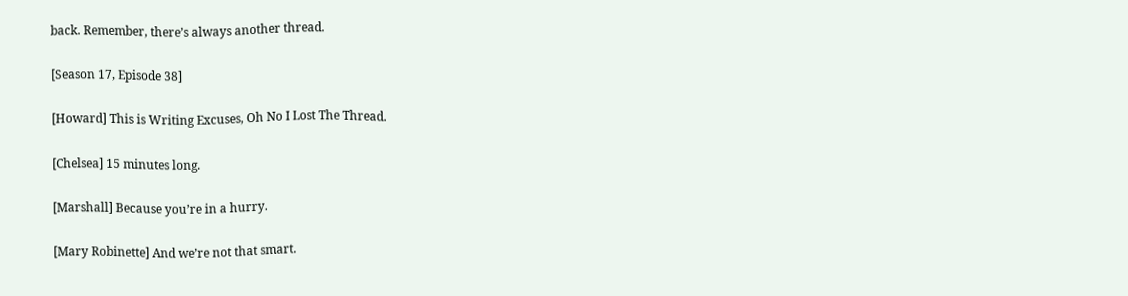back. Remember, there’s always another thread.

[Season 17, Episode 38]

[Howard] This is Writing Excuses, Oh No I Lost The Thread.

[Chelsea] 15 minutes long.

[Marshall] Because you’re in a hurry.

[Mary Robinette] And we’re not that smart.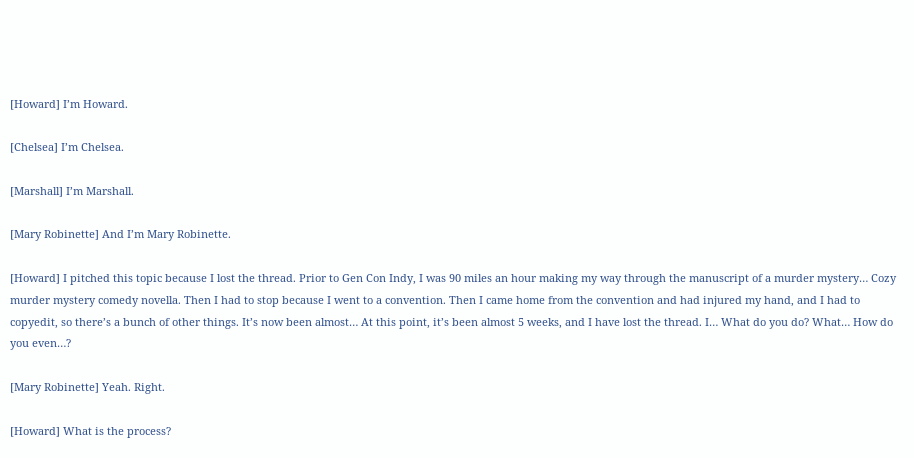[Howard] I’m Howard.

[Chelsea] I’m Chelsea.

[Marshall] I’m Marshall.

[Mary Robinette] And I’m Mary Robinette.

[Howard] I pitched this topic because I lost the thread. Prior to Gen Con Indy, I was 90 miles an hour making my way through the manuscript of a murder mystery… Cozy murder mystery comedy novella. Then I had to stop because I went to a convention. Then I came home from the convention and had injured my hand, and I had to copyedit, so there’s a bunch of other things. It’s now been almost… At this point, it’s been almost 5 weeks, and I have lost the thread. I… What do you do? What… How do you even…?

[Mary Robinette] Yeah. Right.

[Howard] What is the process?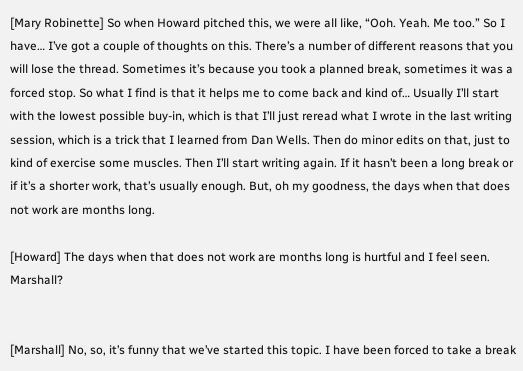[Mary Robinette] So when Howard pitched this, we were all like, “Ooh. Yeah. Me too.” So I have… I’ve got a couple of thoughts on this. There’s a number of different reasons that you will lose the thread. Sometimes it’s because you took a planned break, sometimes it was a forced stop. So what I find is that it helps me to come back and kind of… Usually I’ll start with the lowest possible buy-in, which is that I’ll just reread what I wrote in the last writing session, which is a trick that I learned from Dan Wells. Then do minor edits on that, just to kind of exercise some muscles. Then I’ll start writing again. If it hasn’t been a long break or if it’s a shorter work, that’s usually enough. But, oh my goodness, the days when that does not work are months long.

[Howard] The days when that does not work are months long is hurtful and I feel seen. Marshall?


[Marshall] No, so, it’s funny that we’ve started this topic. I have been forced to take a break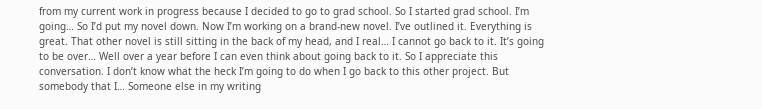from my current work in progress because I decided to go to grad school. So I started grad school. I’m going… So I’d put my novel down. Now I’m working on a brand-new novel. I’ve outlined it. Everything is great. That other novel is still sitting in the back of my head, and I real… I cannot go back to it. It’s going to be over… Well over a year before I can even think about going back to it. So I appreciate this conversation. I don’t know what the heck I’m going to do when I go back to this other project. But somebody that I… Someone else in my writing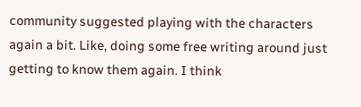community suggested playing with the characters again a bit. Like, doing some free writing around just getting to know them again. I think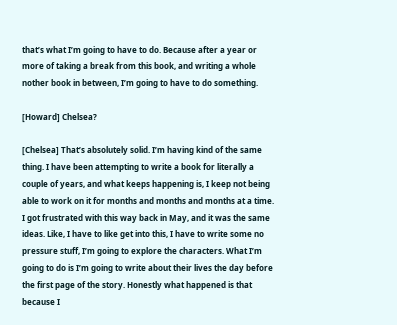that’s what I’m going to have to do. Because after a year or more of taking a break from this book, and writing a whole nother book in between, I’m going to have to do something.

[Howard] Chelsea?

[Chelsea] That’s absolutely solid. I’m having kind of the same thing. I have been attempting to write a book for literally a couple of years, and what keeps happening is, I keep not being able to work on it for months and months and months at a time. I got frustrated with this way back in May, and it was the same ideas. Like, I have to like get into this, I have to write some no pressure stuff, I’m going to explore the characters. What I’m going to do is I’m going to write about their lives the day before the first page of the story. Honestly what happened is that because I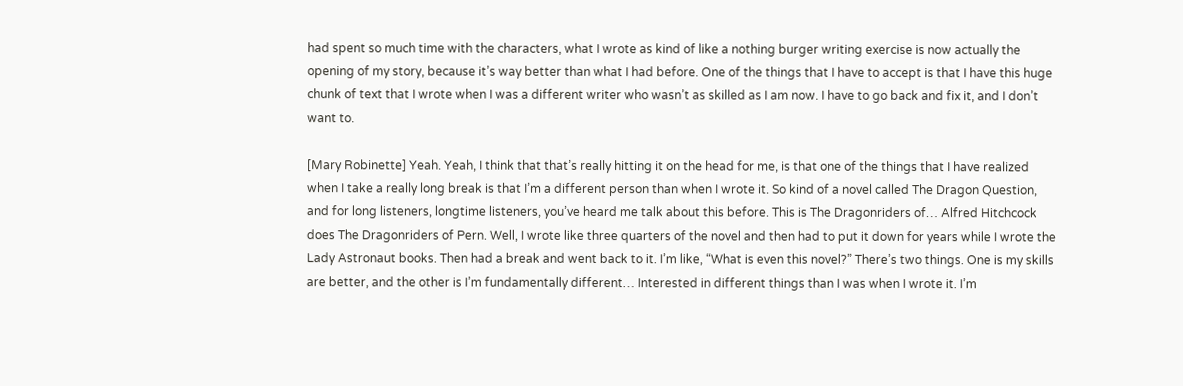had spent so much time with the characters, what I wrote as kind of like a nothing burger writing exercise is now actually the opening of my story, because it’s way better than what I had before. One of the things that I have to accept is that I have this huge chunk of text that I wrote when I was a different writer who wasn’t as skilled as I am now. I have to go back and fix it, and I don’t want to.

[Mary Robinette] Yeah. Yeah, I think that that’s really hitting it on the head for me, is that one of the things that I have realized when I take a really long break is that I’m a different person than when I wrote it. So kind of a novel called The Dragon Question, and for long listeners, longtime listeners, you’ve heard me talk about this before. This is The Dragonriders of… Alfred Hitchcock does The Dragonriders of Pern. Well, I wrote like three quarters of the novel and then had to put it down for years while I wrote the Lady Astronaut books. Then had a break and went back to it. I’m like, “What is even this novel?” There’s two things. One is my skills are better, and the other is I’m fundamentally different… Interested in different things than I was when I wrote it. I’m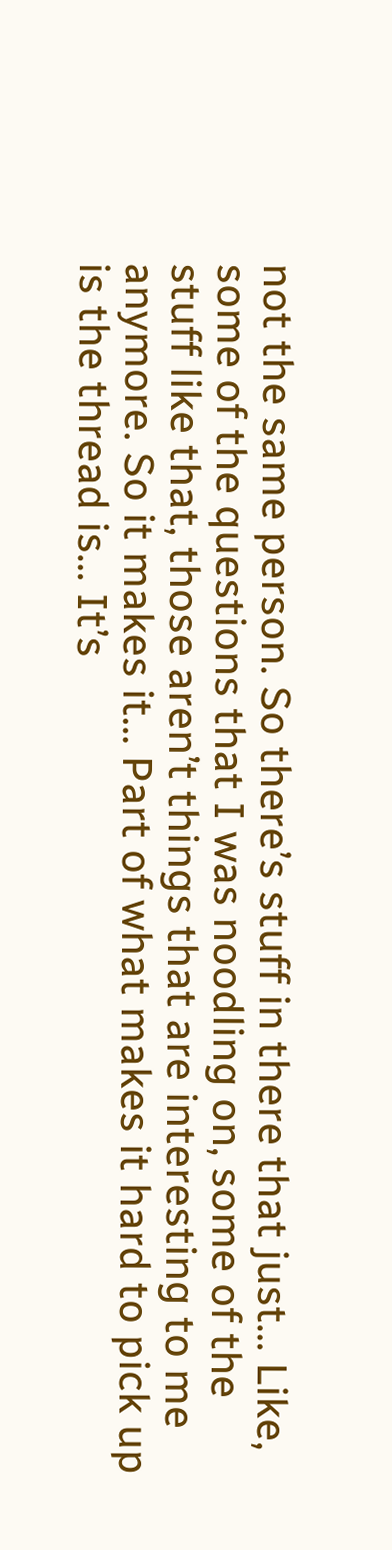not the same person. So there’s stuff in there that just… Like, some of the questions that I was noodling on, some of the stuff like that, those aren’t things that are interesting to me anymore. So it makes it… Part of what makes it hard to pick up is the thread is… It’s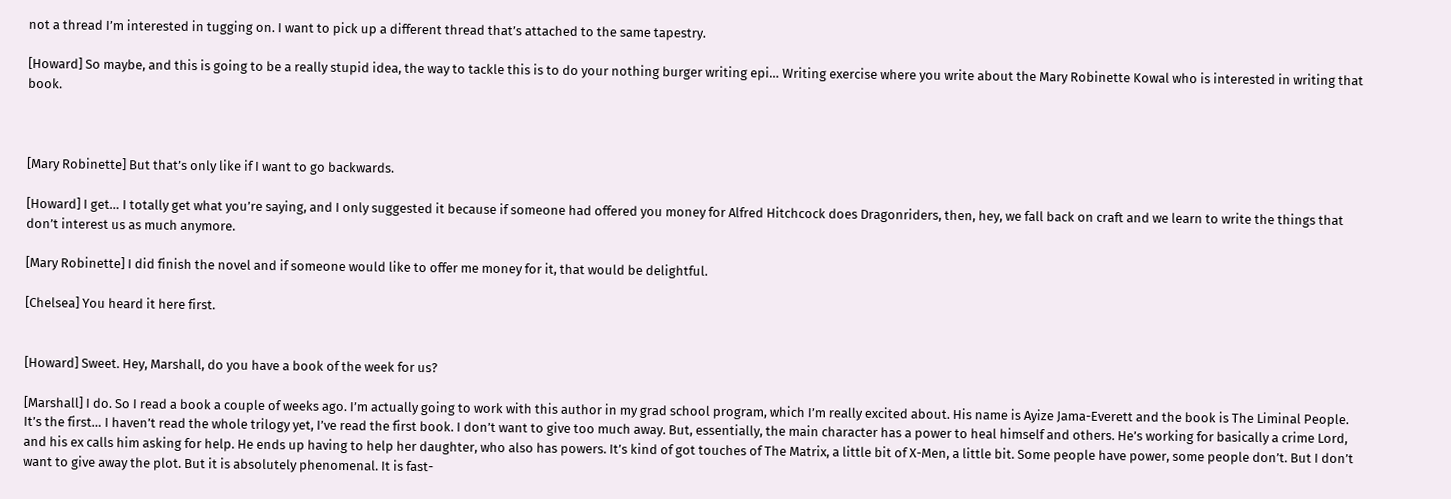not a thread I’m interested in tugging on. I want to pick up a different thread that’s attached to the same tapestry.

[Howard] So maybe, and this is going to be a really stupid idea, the way to tackle this is to do your nothing burger writing epi… Writing exercise where you write about the Mary Robinette Kowal who is interested in writing that book.



[Mary Robinette] But that’s only like if I want to go backwards.

[Howard] I get… I totally get what you’re saying, and I only suggested it because if someone had offered you money for Alfred Hitchcock does Dragonriders, then, hey, we fall back on craft and we learn to write the things that don’t interest us as much anymore.

[Mary Robinette] I did finish the novel and if someone would like to offer me money for it, that would be delightful.

[Chelsea] You heard it here first.


[Howard] Sweet. Hey, Marshall, do you have a book of the week for us?

[Marshall] I do. So I read a book a couple of weeks ago. I’m actually going to work with this author in my grad school program, which I’m really excited about. His name is Ayize Jama-Everett and the book is The Liminal People. It’s the first… I haven’t read the whole trilogy yet, I’ve read the first book. I don’t want to give too much away. But, essentially, the main character has a power to heal himself and others. He’s working for basically a crime Lord, and his ex calls him asking for help. He ends up having to help her daughter, who also has powers. It’s kind of got touches of The Matrix, a little bit of X-Men, a little bit. Some people have power, some people don’t. But I don’t want to give away the plot. But it is absolutely phenomenal. It is fast-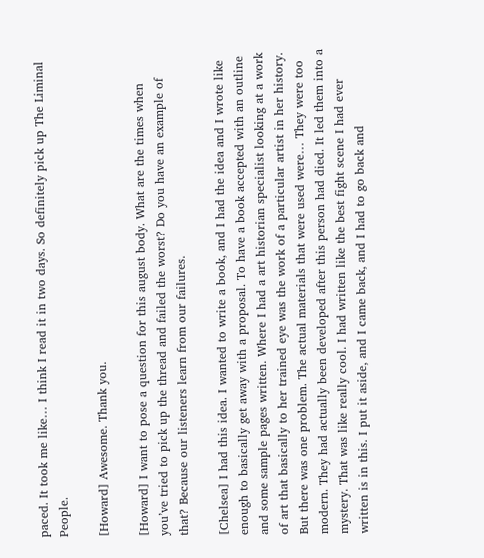paced. It took me like… I think I read it in two days. So definitely pick up The Liminal People.

[Howard] Awesome. Thank you.

[Howard] I want to pose a question for this august body. What are the times when you’ve tried to pick up the thread and failed the worst? Do you have an example of that? Because our listeners learn from our failures.

[Chelsea] I had this idea. I wanted to write a book, and I had the idea and I wrote like enough to basically get away with a proposal. To have a book accepted with an outline and some sample pages written. Where I had a art historian specialist looking at a work of art that basically to her trained eye was the work of a particular artist in her history. But there was one problem. The actual materials that were used were… They were too modern. They had actually been developed after this person had died. It led them into a mystery. That was like really cool. I had written like the best fight scene I had ever written is in this. I put it aside, and I came back, and I had to go back and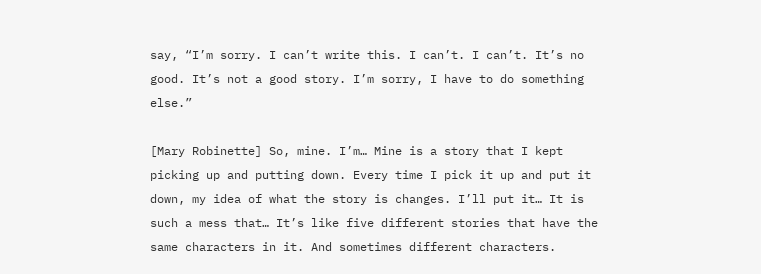say, “I’m sorry. I can’t write this. I can’t. I can’t. It’s no good. It’s not a good story. I’m sorry, I have to do something else.”

[Mary Robinette] So, mine. I’m… Mine is a story that I kept picking up and putting down. Every time I pick it up and put it down, my idea of what the story is changes. I’ll put it… It is such a mess that… It’s like five different stories that have the same characters in it. And sometimes different characters.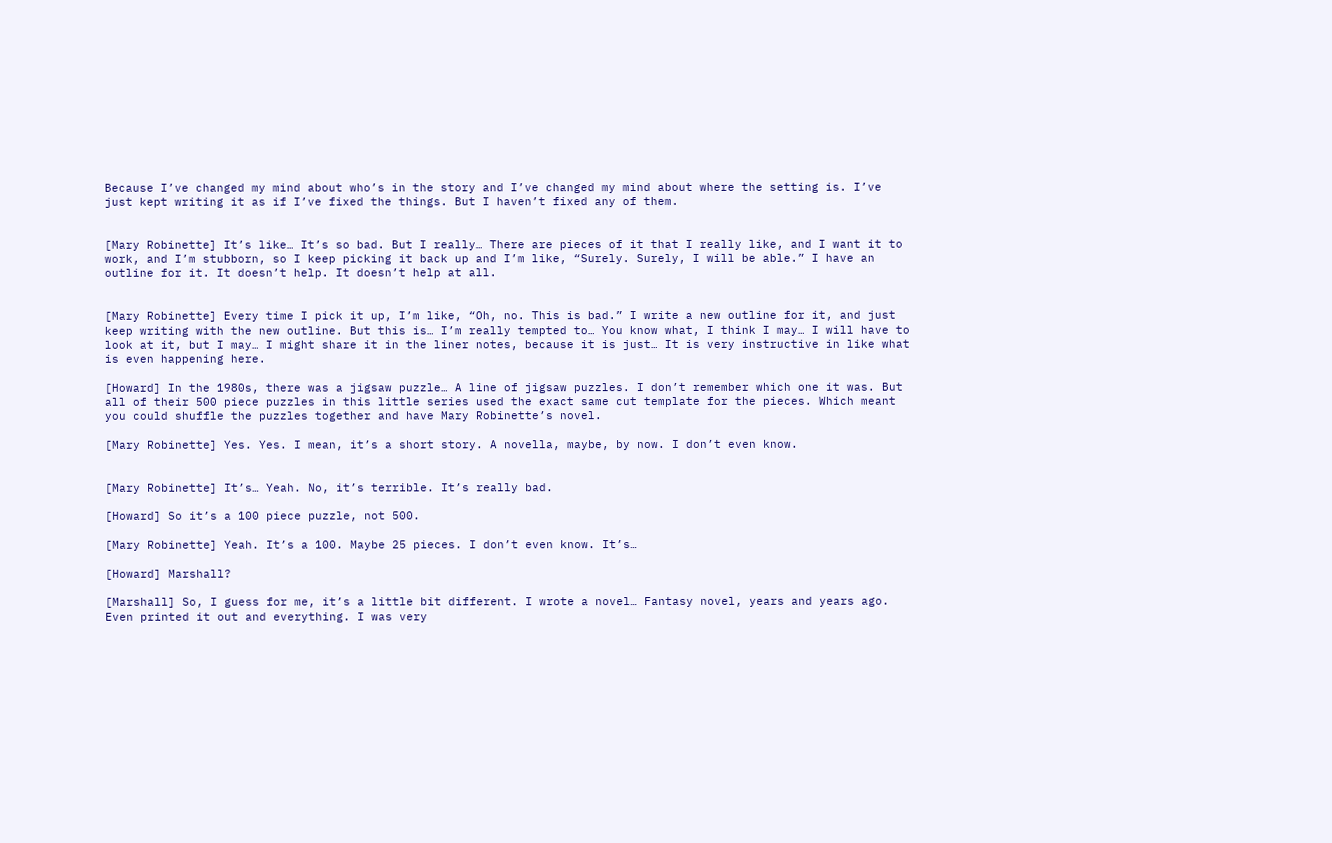Because I’ve changed my mind about who’s in the story and I’ve changed my mind about where the setting is. I’ve just kept writing it as if I’ve fixed the things. But I haven’t fixed any of them.


[Mary Robinette] It’s like… It’s so bad. But I really… There are pieces of it that I really like, and I want it to work, and I’m stubborn, so I keep picking it back up and I’m like, “Surely. Surely, I will be able.” I have an outline for it. It doesn’t help. It doesn’t help at all.


[Mary Robinette] Every time I pick it up, I’m like, “Oh, no. This is bad.” I write a new outline for it, and just keep writing with the new outline. But this is… I’m really tempted to… You know what, I think I may… I will have to look at it, but I may… I might share it in the liner notes, because it is just… It is very instructive in like what is even happening here.

[Howard] In the 1980s, there was a jigsaw puzzle… A line of jigsaw puzzles. I don’t remember which one it was. But all of their 500 piece puzzles in this little series used the exact same cut template for the pieces. Which meant you could shuffle the puzzles together and have Mary Robinette’s novel.

[Mary Robinette] Yes. Yes. I mean, it’s a short story. A novella, maybe, by now. I don’t even know.


[Mary Robinette] It’s… Yeah. No, it’s terrible. It’s really bad.

[Howard] So it’s a 100 piece puzzle, not 500.

[Mary Robinette] Yeah. It’s a 100. Maybe 25 pieces. I don’t even know. It’s…

[Howard] Marshall?

[Marshall] So, I guess for me, it’s a little bit different. I wrote a novel… Fantasy novel, years and years ago. Even printed it out and everything. I was very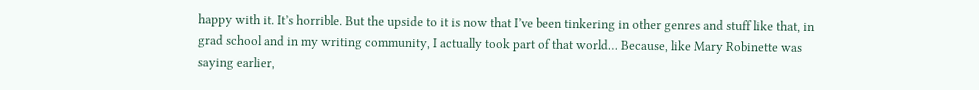happy with it. It’s horrible. But the upside to it is now that I’ve been tinkering in other genres and stuff like that, in grad school and in my writing community, I actually took part of that world… Because, like Mary Robinette was saying earlier,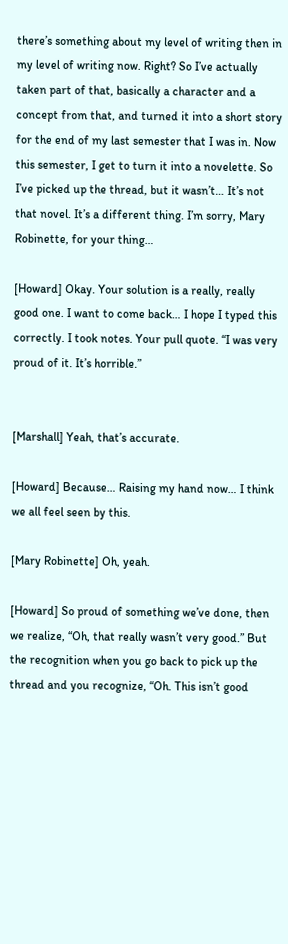there’s something about my level of writing then in my level of writing now. Right? So I’ve actually taken part of that, basically a character and a concept from that, and turned it into a short story for the end of my last semester that I was in. Now this semester, I get to turn it into a novelette. So I’ve picked up the thread, but it wasn’t… It’s not that novel. It’s a different thing. I’m sorry, Mary Robinette, for your thing…

[Howard] Okay. Your solution is a really, really good one. I want to come back… I hope I typed this correctly. I took notes. Your pull quote. “I was very proud of it. It’s horrible.”


[Marshall] Yeah, that’s accurate.

[Howard] Because… Raising my hand now… I think we all feel seen by this.

[Mary Robinette] Oh, yeah.

[Howard] So proud of something we’ve done, then we realize, “Oh, that really wasn’t very good.” But the recognition when you go back to pick up the thread and you recognize, “Oh. This isn’t good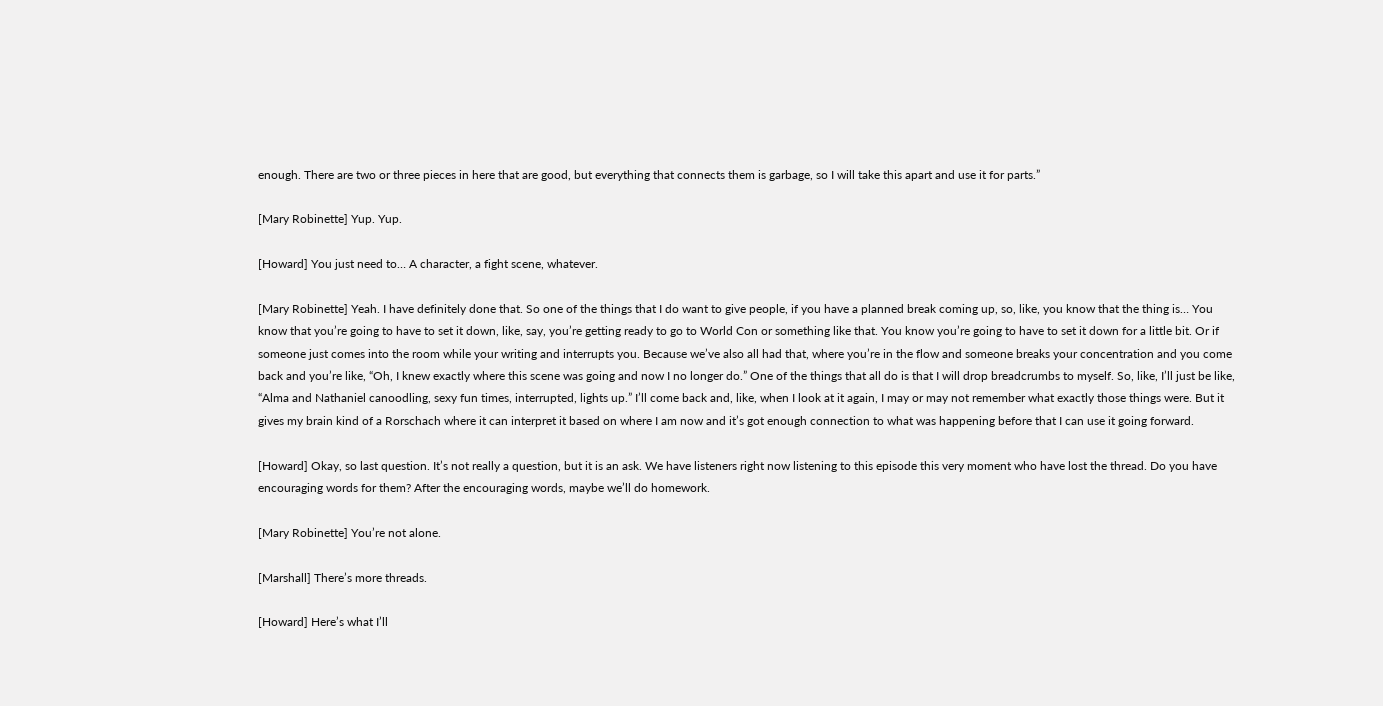enough. There are two or three pieces in here that are good, but everything that connects them is garbage, so I will take this apart and use it for parts.”

[Mary Robinette] Yup. Yup.

[Howard] You just need to… A character, a fight scene, whatever.

[Mary Robinette] Yeah. I have definitely done that. So one of the things that I do want to give people, if you have a planned break coming up, so, like, you know that the thing is… You know that you’re going to have to set it down, like, say, you’re getting ready to go to World Con or something like that. You know you’re going to have to set it down for a little bit. Or if someone just comes into the room while your writing and interrupts you. Because we’ve also all had that, where you’re in the flow and someone breaks your concentration and you come back and you’re like, “Oh, I knew exactly where this scene was going and now I no longer do.” One of the things that all do is that I will drop breadcrumbs to myself. So, like, I’ll just be like, “Alma and Nathaniel canoodling, sexy fun times, interrupted, lights up.” I’ll come back and, like, when I look at it again, I may or may not remember what exactly those things were. But it gives my brain kind of a Rorschach where it can interpret it based on where I am now and it’s got enough connection to what was happening before that I can use it going forward.

[Howard] Okay, so last question. It’s not really a question, but it is an ask. We have listeners right now listening to this episode this very moment who have lost the thread. Do you have encouraging words for them? After the encouraging words, maybe we’ll do homework.

[Mary Robinette] You’re not alone.

[Marshall] There’s more threads.

[Howard] Here’s what I’ll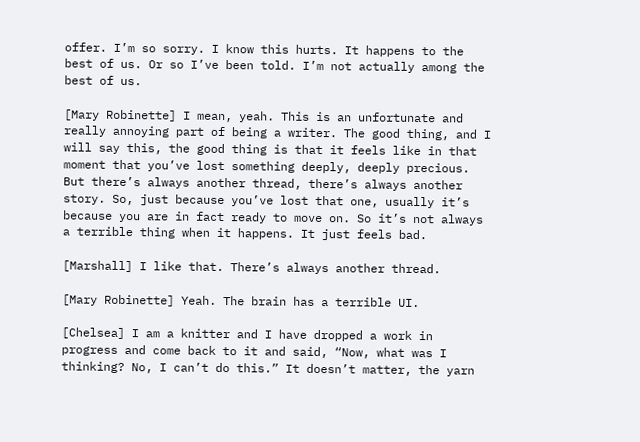offer. I’m so sorry. I know this hurts. It happens to the best of us. Or so I’ve been told. I’m not actually among the best of us.

[Mary Robinette] I mean, yeah. This is an unfortunate and really annoying part of being a writer. The good thing, and I will say this, the good thing is that it feels like in that moment that you’ve lost something deeply, deeply precious. But there’s always another thread, there’s always another story. So, just because you’ve lost that one, usually it’s because you are in fact ready to move on. So it’s not always a terrible thing when it happens. It just feels bad.

[Marshall] I like that. There’s always another thread.

[Mary Robinette] Yeah. The brain has a terrible UI.

[Chelsea] I am a knitter and I have dropped a work in progress and come back to it and said, “Now, what was I thinking? No, I can’t do this.” It doesn’t matter, the yarn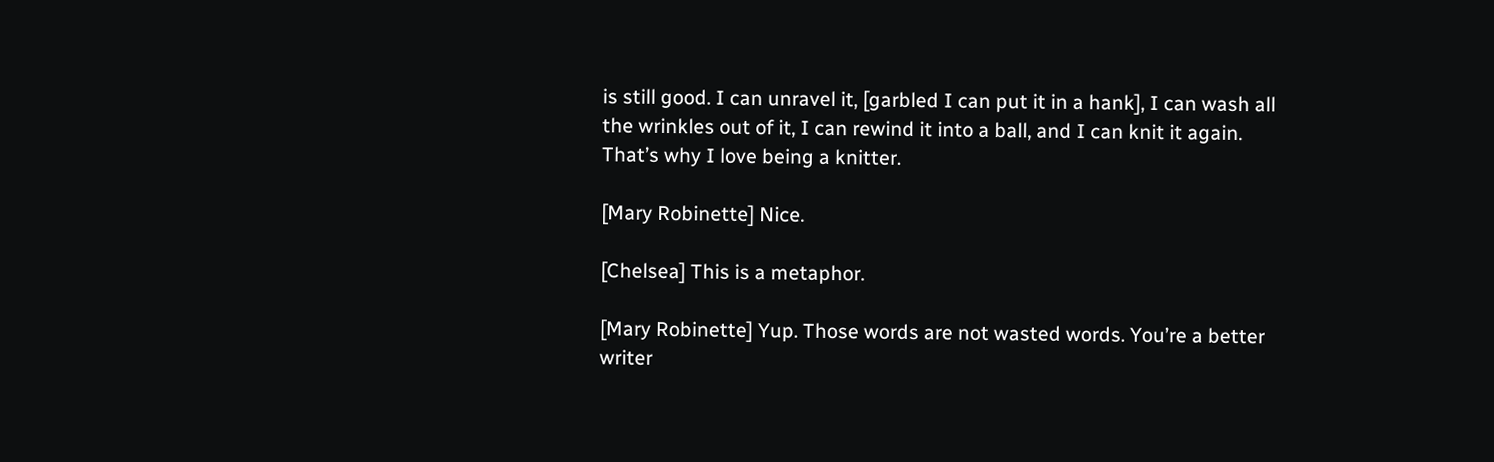is still good. I can unravel it, [garbled I can put it in a hank], I can wash all the wrinkles out of it, I can rewind it into a ball, and I can knit it again. That’s why I love being a knitter.

[Mary Robinette] Nice.

[Chelsea] This is a metaphor.

[Mary Robinette] Yup. Those words are not wasted words. You’re a better writer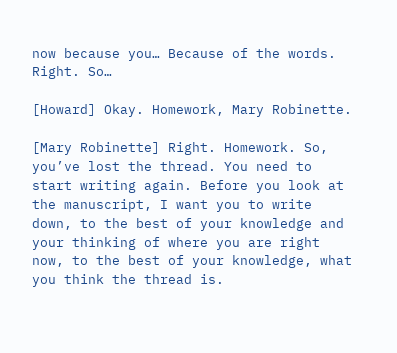now because you… Because of the words. Right. So…

[Howard] Okay. Homework, Mary Robinette.

[Mary Robinette] Right. Homework. So, you’ve lost the thread. You need to start writing again. Before you look at the manuscript, I want you to write down, to the best of your knowledge and your thinking of where you are right now, to the best of your knowledge, what you think the thread is.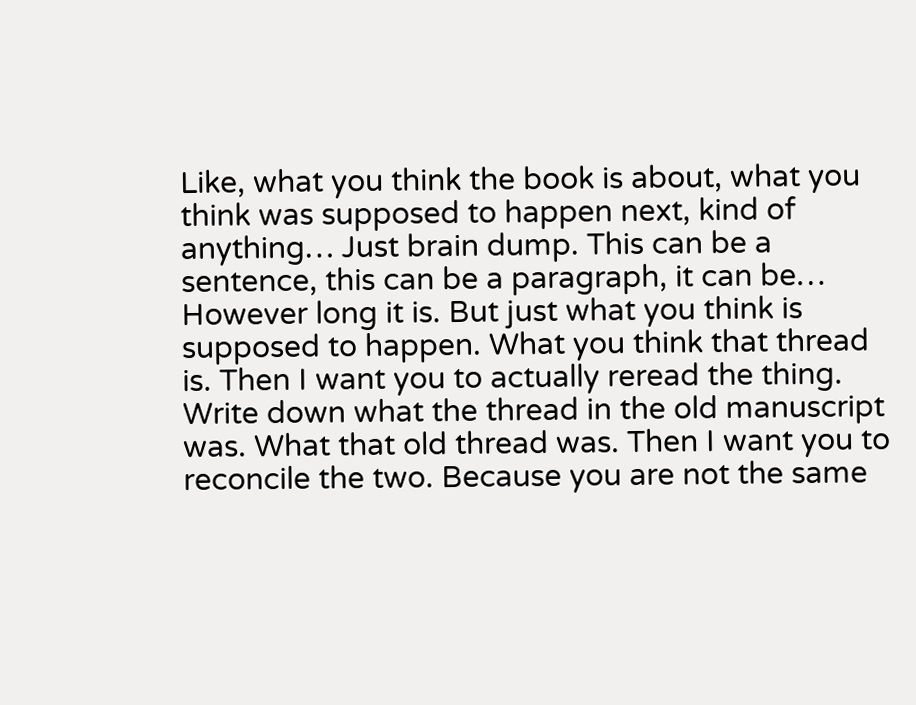Like, what you think the book is about, what you think was supposed to happen next, kind of anything… Just brain dump. This can be a sentence, this can be a paragraph, it can be… However long it is. But just what you think is supposed to happen. What you think that thread is. Then I want you to actually reread the thing. Write down what the thread in the old manuscript was. What that old thread was. Then I want you to reconcile the two. Because you are not the same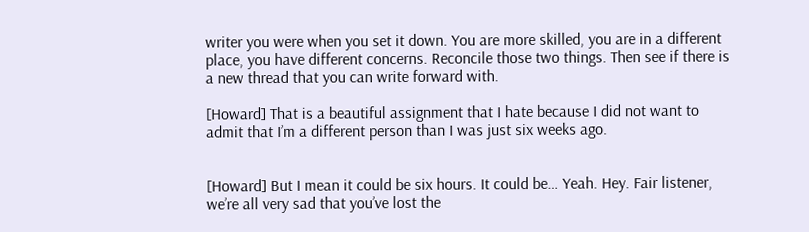writer you were when you set it down. You are more skilled, you are in a different place, you have different concerns. Reconcile those two things. Then see if there is a new thread that you can write forward with.

[Howard] That is a beautiful assignment that I hate because I did not want to admit that I’m a different person than I was just six weeks ago.


[Howard] But I mean it could be six hours. It could be… Yeah. Hey. Fair listener, we’re all very sad that you’ve lost the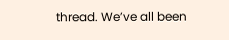thread. We’ve all been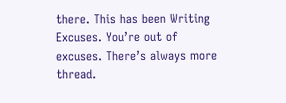there. This has been Writing Excuses. You’re out of excuses. There’s always more thread.